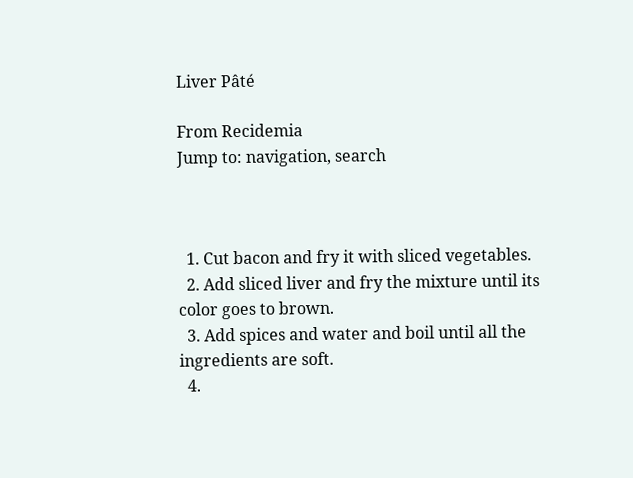Liver Pâté

From Recidemia
Jump to: navigation, search



  1. Cut bacon and fry it with sliced vegetables.
  2. Add sliced liver and fry the mixture until its color goes to brown.
  3. Add spices and water and boil until all the ingredients are soft.
  4.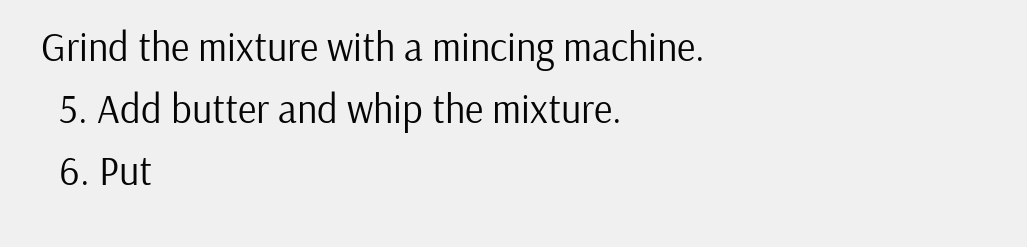Grind the mixture with a mincing machine.
  5. Add butter and whip the mixture.
  6. Put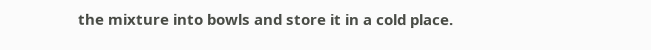the mixture into bowls and store it in a cold place.